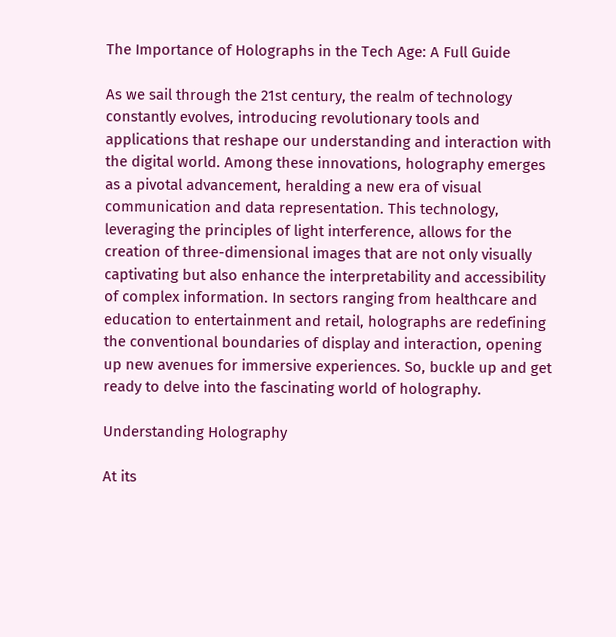The Importance of Holographs in the Tech Age: A Full Guide

As we sail through the 21st century, the realm of technology constantly evolves, introducing revolutionary tools and applications that reshape our understanding and interaction with the digital world. Among these innovations, holography emerges as a pivotal advancement, heralding a new era of visual communication and data representation. This technology, leveraging the principles of light interference, allows for the creation of three-dimensional images that are not only visually captivating but also enhance the interpretability and accessibility of complex information. In sectors ranging from healthcare and education to entertainment and retail, holographs are redefining the conventional boundaries of display and interaction, opening up new avenues for immersive experiences. So, buckle up and get ready to delve into the fascinating world of holography.

Understanding Holography

At its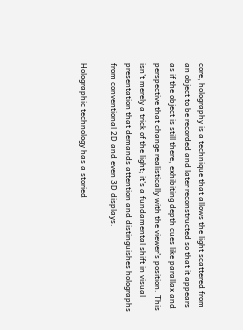core, holography is a technique that allows the light scattered from an object to be recorded and later reconstructed so that it appears as if the object is still there, exhibiting depth cues like parallax and perspective that change realistically with the viewer’s position. This isn’t merely a trick of the light; it’s a fundamental shift in visual presentation that demands attention and distinguishes holographs from conventional 2D and even 3D displays.

Holographic technology has a storied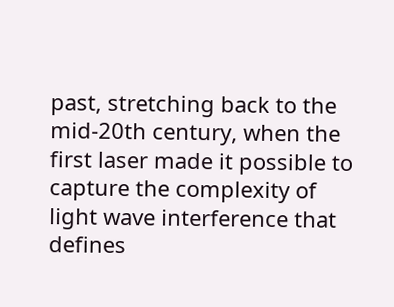past, stretching back to the mid-20th century, when the first laser made it possible to capture the complexity of light wave interference that defines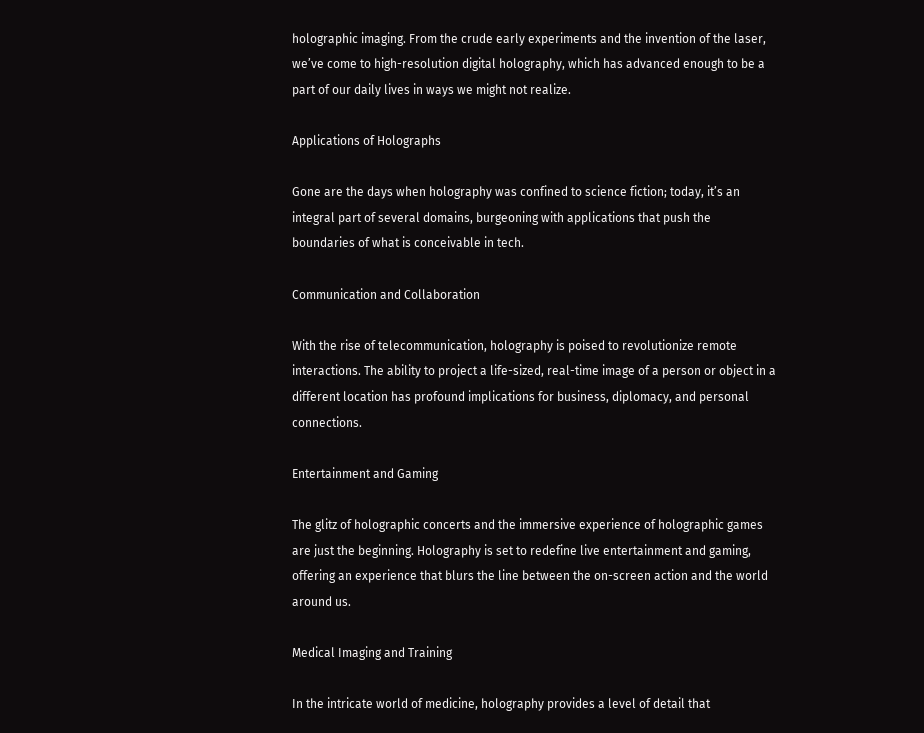holographic imaging. From the crude early experiments and the invention of the laser, we’ve come to high-resolution digital holography, which has advanced enough to be a part of our daily lives in ways we might not realize.

Applications of Holographs

Gone are the days when holography was confined to science fiction; today, it’s an integral part of several domains, burgeoning with applications that push the boundaries of what is conceivable in tech.

Communication and Collaboration

With the rise of telecommunication, holography is poised to revolutionize remote interactions. The ability to project a life-sized, real-time image of a person or object in a different location has profound implications for business, diplomacy, and personal connections.

Entertainment and Gaming

The glitz of holographic concerts and the immersive experience of holographic games are just the beginning. Holography is set to redefine live entertainment and gaming, offering an experience that blurs the line between the on-screen action and the world around us.

Medical Imaging and Training

In the intricate world of medicine, holography provides a level of detail that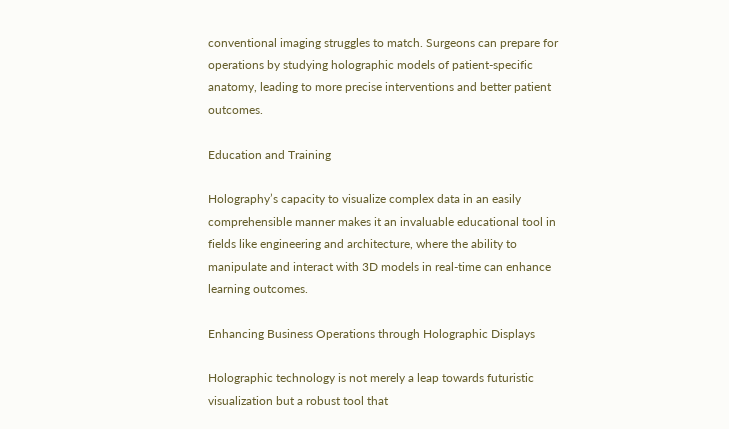conventional imaging struggles to match. Surgeons can prepare for operations by studying holographic models of patient-specific anatomy, leading to more precise interventions and better patient outcomes.

Education and Training

Holography’s capacity to visualize complex data in an easily comprehensible manner makes it an invaluable educational tool in fields like engineering and architecture, where the ability to manipulate and interact with 3D models in real-time can enhance learning outcomes.

Enhancing Business Operations through Holographic Displays

Holographic technology is not merely a leap towards futuristic visualization but a robust tool that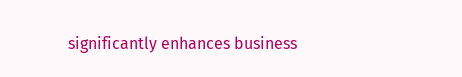significantly enhances business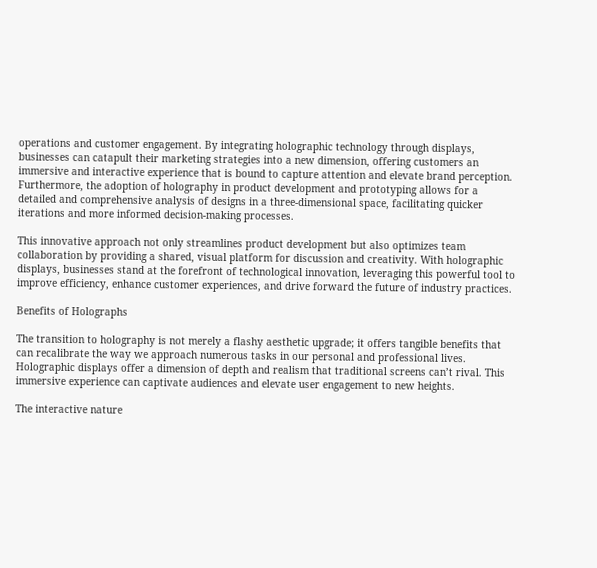operations and customer engagement. By integrating holographic technology through displays, businesses can catapult their marketing strategies into a new dimension, offering customers an immersive and interactive experience that is bound to capture attention and elevate brand perception. Furthermore, the adoption of holography in product development and prototyping allows for a detailed and comprehensive analysis of designs in a three-dimensional space, facilitating quicker iterations and more informed decision-making processes.

This innovative approach not only streamlines product development but also optimizes team collaboration by providing a shared, visual platform for discussion and creativity. With holographic displays, businesses stand at the forefront of technological innovation, leveraging this powerful tool to improve efficiency, enhance customer experiences, and drive forward the future of industry practices.

Benefits of Holographs

The transition to holography is not merely a flashy aesthetic upgrade; it offers tangible benefits that can recalibrate the way we approach numerous tasks in our personal and professional lives. Holographic displays offer a dimension of depth and realism that traditional screens can’t rival. This immersive experience can captivate audiences and elevate user engagement to new heights.

The interactive nature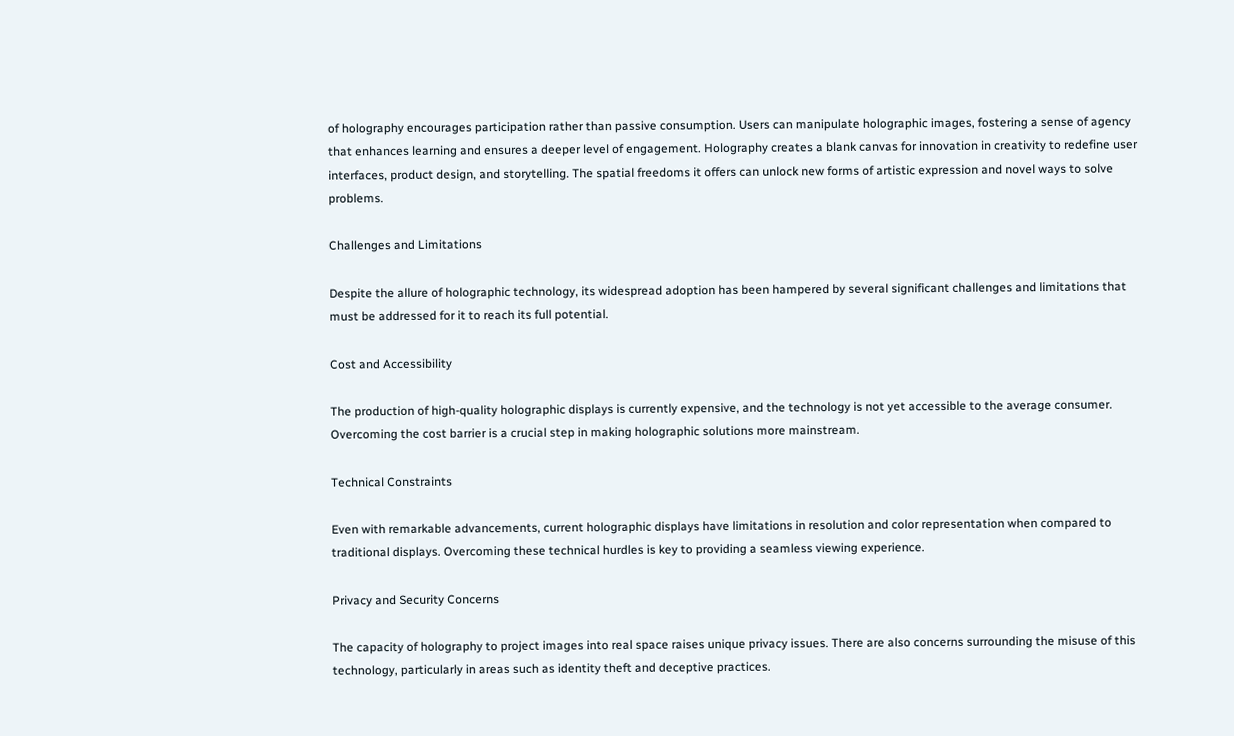of holography encourages participation rather than passive consumption. Users can manipulate holographic images, fostering a sense of agency that enhances learning and ensures a deeper level of engagement. Holography creates a blank canvas for innovation in creativity to redefine user interfaces, product design, and storytelling. The spatial freedoms it offers can unlock new forms of artistic expression and novel ways to solve problems.

Challenges and Limitations

Despite the allure of holographic technology, its widespread adoption has been hampered by several significant challenges and limitations that must be addressed for it to reach its full potential.

Cost and Accessibility

The production of high-quality holographic displays is currently expensive, and the technology is not yet accessible to the average consumer. Overcoming the cost barrier is a crucial step in making holographic solutions more mainstream.

Technical Constraints

Even with remarkable advancements, current holographic displays have limitations in resolution and color representation when compared to traditional displays. Overcoming these technical hurdles is key to providing a seamless viewing experience.

Privacy and Security Concerns

The capacity of holography to project images into real space raises unique privacy issues. There are also concerns surrounding the misuse of this technology, particularly in areas such as identity theft and deceptive practices.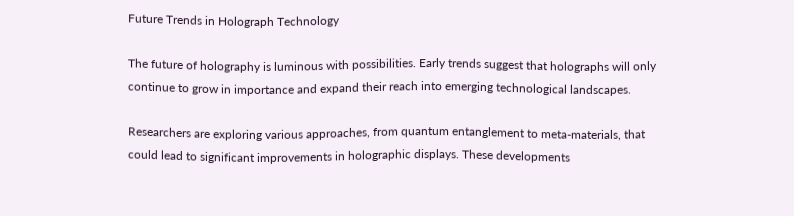Future Trends in Holograph Technology

The future of holography is luminous with possibilities. Early trends suggest that holographs will only continue to grow in importance and expand their reach into emerging technological landscapes.

Researchers are exploring various approaches, from quantum entanglement to meta-materials, that could lead to significant improvements in holographic displays. These developments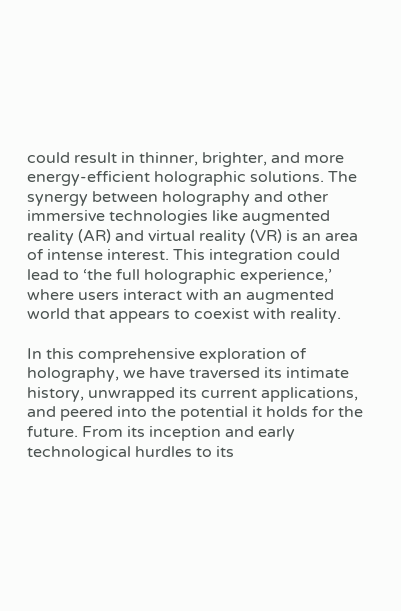could result in thinner, brighter, and more energy-efficient holographic solutions. The synergy between holography and other immersive technologies like augmented reality (AR) and virtual reality (VR) is an area of intense interest. This integration could lead to ‘the full holographic experience,’ where users interact with an augmented world that appears to coexist with reality.

In this comprehensive exploration of holography, we have traversed its intimate history, unwrapped its current applications, and peered into the potential it holds for the future. From its inception and early technological hurdles to its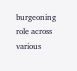burgeoning role across various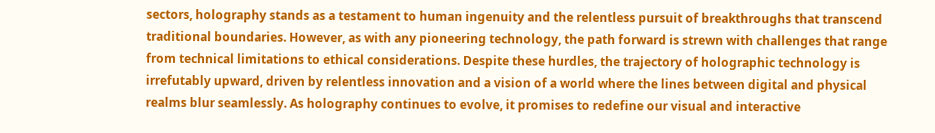sectors, holography stands as a testament to human ingenuity and the relentless pursuit of breakthroughs that transcend traditional boundaries. However, as with any pioneering technology, the path forward is strewn with challenges that range from technical limitations to ethical considerations. Despite these hurdles, the trajectory of holographic technology is irrefutably upward, driven by relentless innovation and a vision of a world where the lines between digital and physical realms blur seamlessly. As holography continues to evolve, it promises to redefine our visual and interactive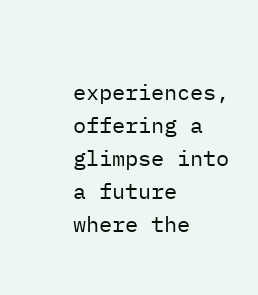experiences, offering a glimpse into a future where the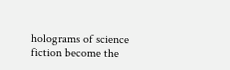holograms of science fiction become the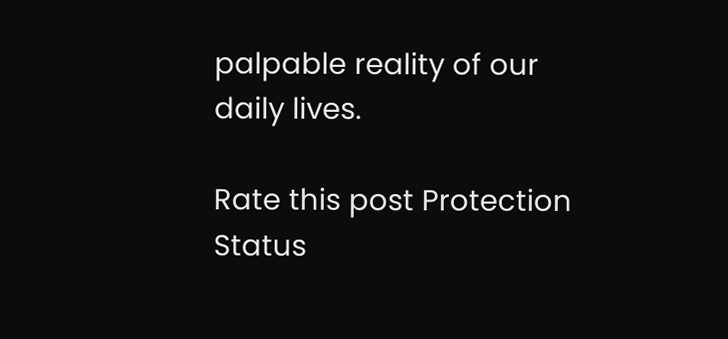palpable reality of our daily lives.

Rate this post Protection Status